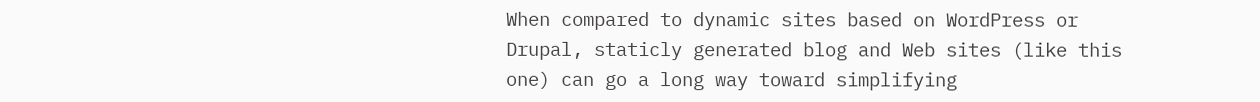When compared to dynamic sites based on WordPress or Drupal, staticly generated blog and Web sites (like this one) can go a long way toward simplifying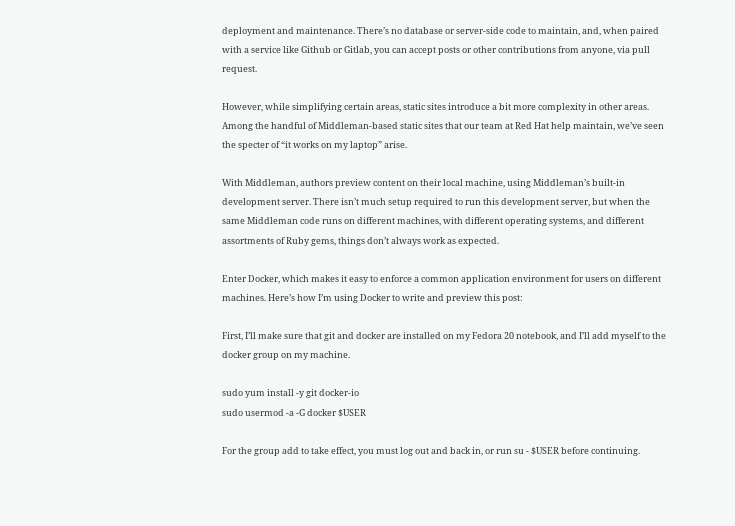deployment and maintenance. There’s no database or server-side code to maintain, and, when paired with a service like Github or Gitlab, you can accept posts or other contributions from anyone, via pull request.

However, while simplifying certain areas, static sites introduce a bit more complexity in other areas. Among the handful of Middleman-based static sites that our team at Red Hat help maintain, we’ve seen the specter of “it works on my laptop” arise.

With Middleman, authors preview content on their local machine, using Middleman’s built-in development server. There isn’t much setup required to run this development server, but when the same Middleman code runs on different machines, with different operating systems, and different assortments of Ruby gems, things don’t always work as expected.

Enter Docker, which makes it easy to enforce a common application environment for users on different machines. Here’s how I’m using Docker to write and preview this post:

First, I’ll make sure that git and docker are installed on my Fedora 20 notebook, and I’ll add myself to the docker group on my machine.

sudo yum install -y git docker-io
sudo usermod -a -G docker $USER

For the group add to take effect, you must log out and back in, or run su - $USER before continuing.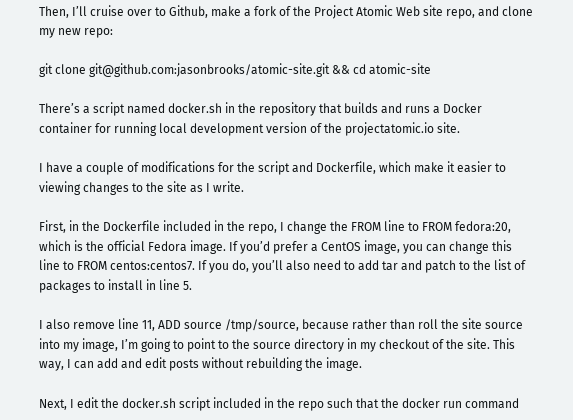Then, I’ll cruise over to Github, make a fork of the Project Atomic Web site repo, and clone my new repo:

git clone git@github.com:jasonbrooks/atomic-site.git && cd atomic-site

There’s a script named docker.sh in the repository that builds and runs a Docker container for running local development version of the projectatomic.io site.

I have a couple of modifications for the script and Dockerfile, which make it easier to viewing changes to the site as I write.

First, in the Dockerfile included in the repo, I change the FROM line to FROM fedora:20, which is the official Fedora image. If you’d prefer a CentOS image, you can change this line to FROM centos:centos7. If you do, you’ll also need to add tar and patch to the list of packages to install in line 5.

I also remove line 11, ADD source /tmp/source, because rather than roll the site source into my image, I’m going to point to the source directory in my checkout of the site. This way, I can add and edit posts without rebuilding the image.

Next, I edit the docker.sh script included in the repo such that the docker run command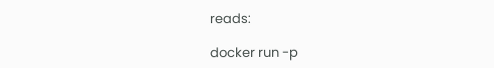reads:

docker run -p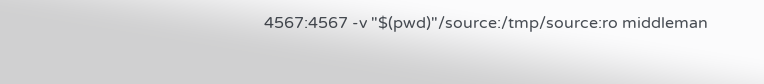4567:4567 -v "$(pwd)"/source:/tmp/source:ro middleman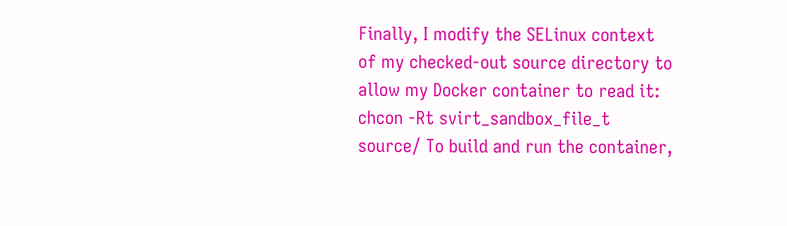Finally, I modify the SELinux context of my checked-out source directory to allow my Docker container to read it: chcon -Rt svirt_sandbox_file_t source/ To build and run the container,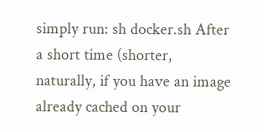simply run: sh docker.sh After a short time (shorter, naturally, if you have an image already cached on your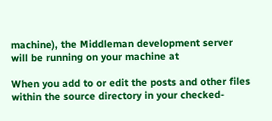machine), the Middleman development server will be running on your machine at

When you add to or edit the posts and other files within the source directory in your checked-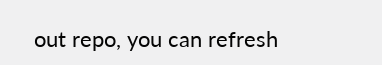out repo, you can refresh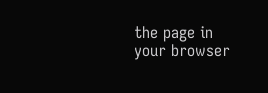the page in your browser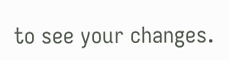to see your changes.